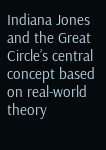Indiana Jones and the Great Circle’s central concept based on real-world theory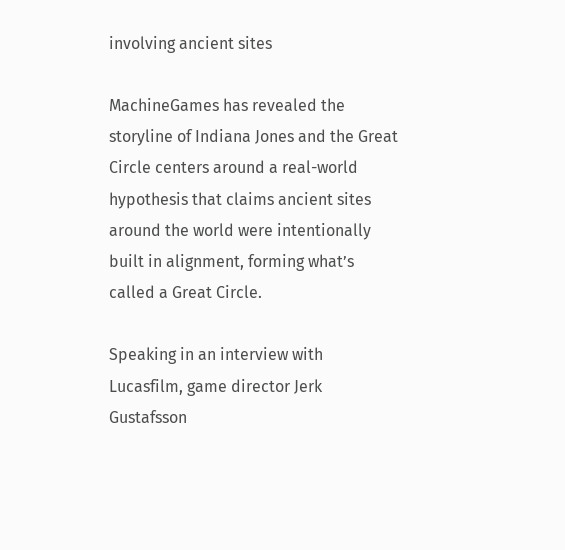involving ancient sites

MachineGames has revealed the storyline of Indiana Jones and the Great Circle centers around a real-world hypothesis that claims ancient sites around the world were intentionally built in alignment, forming what’s called a Great Circle.

Speaking in an interview with Lucasfilm, game director Jerk Gustafsson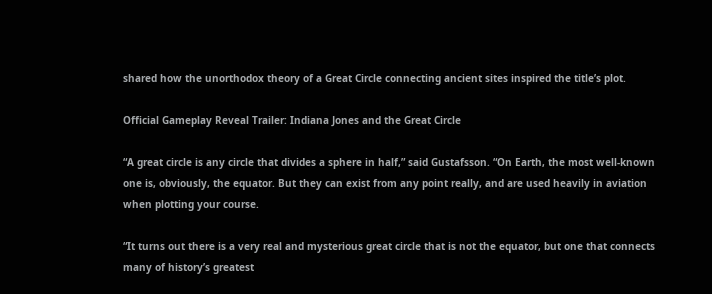shared how the unorthodox theory of a Great Circle connecting ancient sites inspired the title’s plot.

Official Gameplay Reveal Trailer: Indiana Jones and the Great Circle

“A great circle is any circle that divides a sphere in half,” said Gustafsson. “On Earth, the most well-known one is, obviously, the equator. But they can exist from any point really, and are used heavily in aviation when plotting your course.

“It turns out there is a very real and mysterious great circle that is not the equator, but one that connects many of history’s greatest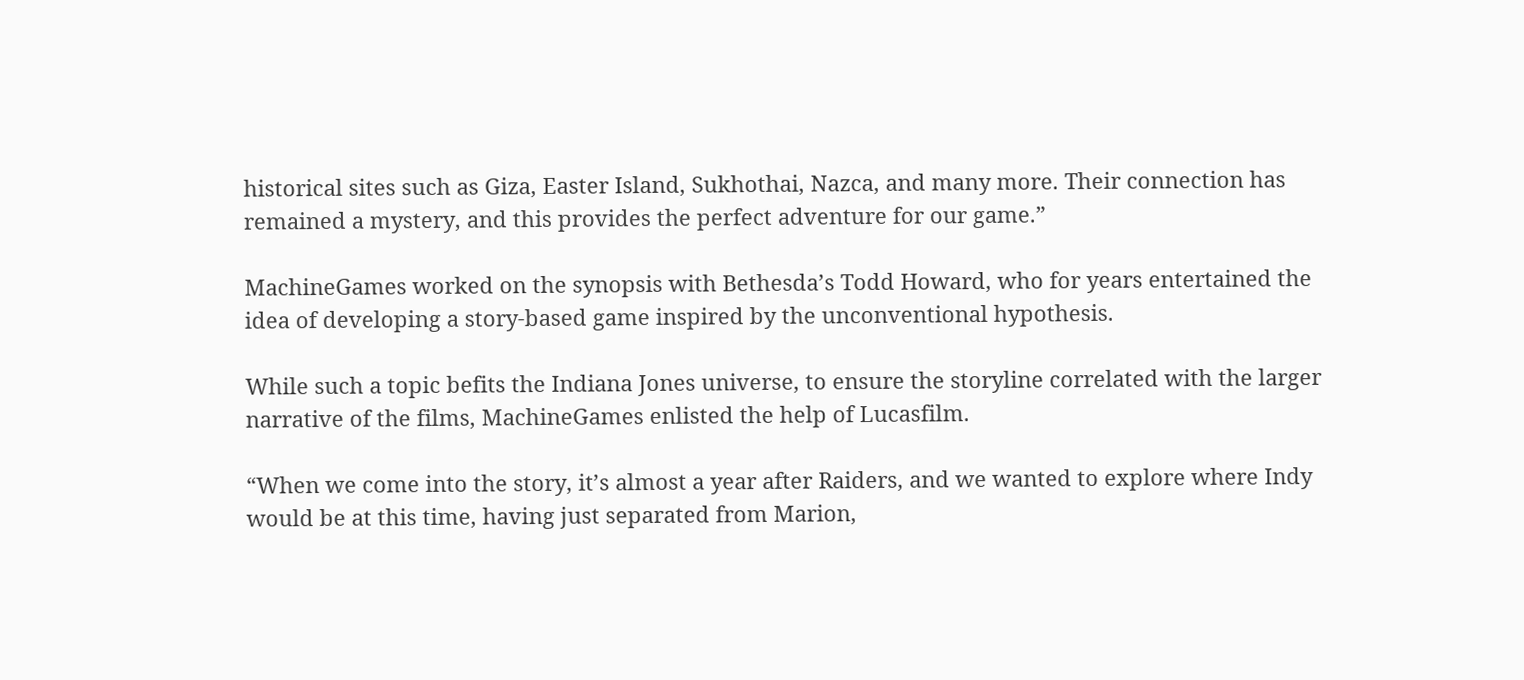historical sites such as Giza, Easter Island, Sukhothai, Nazca, and many more. Their connection has remained a mystery, and this provides the perfect adventure for our game.”

MachineGames worked on the synopsis with Bethesda’s Todd Howard, who for years entertained the idea of developing a story-based game inspired by the unconventional hypothesis.

While such a topic befits the Indiana Jones universe, to ensure the storyline correlated with the larger narrative of the films, MachineGames enlisted the help of Lucasfilm.

“When we come into the story, it’s almost a year after Raiders, and we wanted to explore where Indy would be at this time, having just separated from Marion,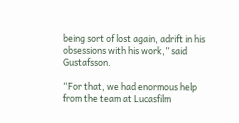being sort of lost again, adrift in his obsessions with his work,” said Gustafsson.

“For that, we had enormous help from the team at Lucasfilm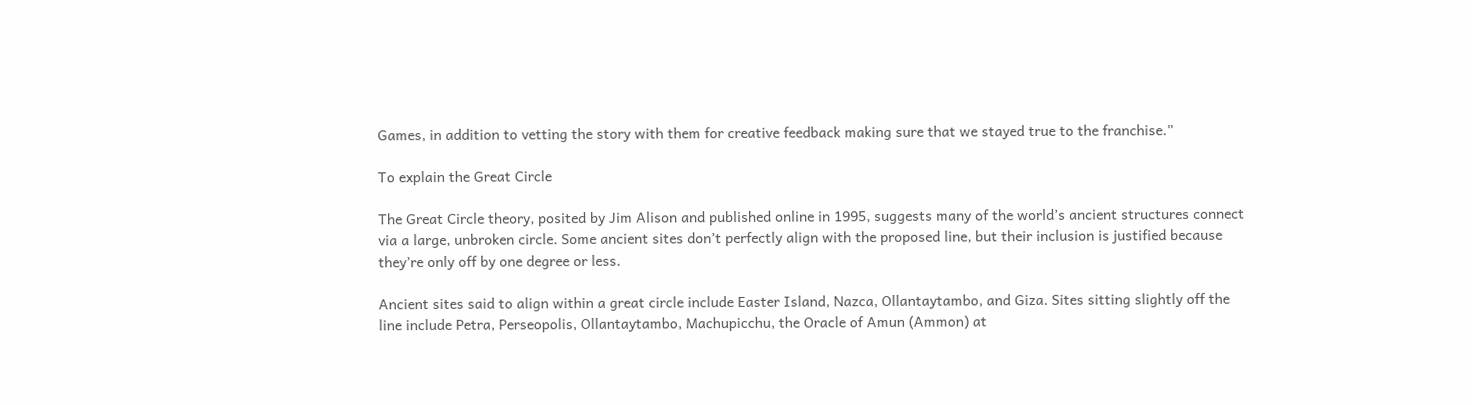Games, in addition to vetting the story with them for creative feedback making sure that we stayed true to the franchise.”

To explain the Great Circle

The Great Circle theory, posited by Jim Alison and published online in 1995, suggests many of the world’s ancient structures connect via a large, unbroken circle. Some ancient sites don’t perfectly align with the proposed line, but their inclusion is justified because they’re only off by one degree or less.

Ancient sites said to align within a great circle include Easter Island, Nazca, Ollantaytambo, and Giza. Sites sitting slightly off the line include Petra, Perseopolis, Ollantaytambo, Machupicchu, the Oracle of Amun (Ammon) at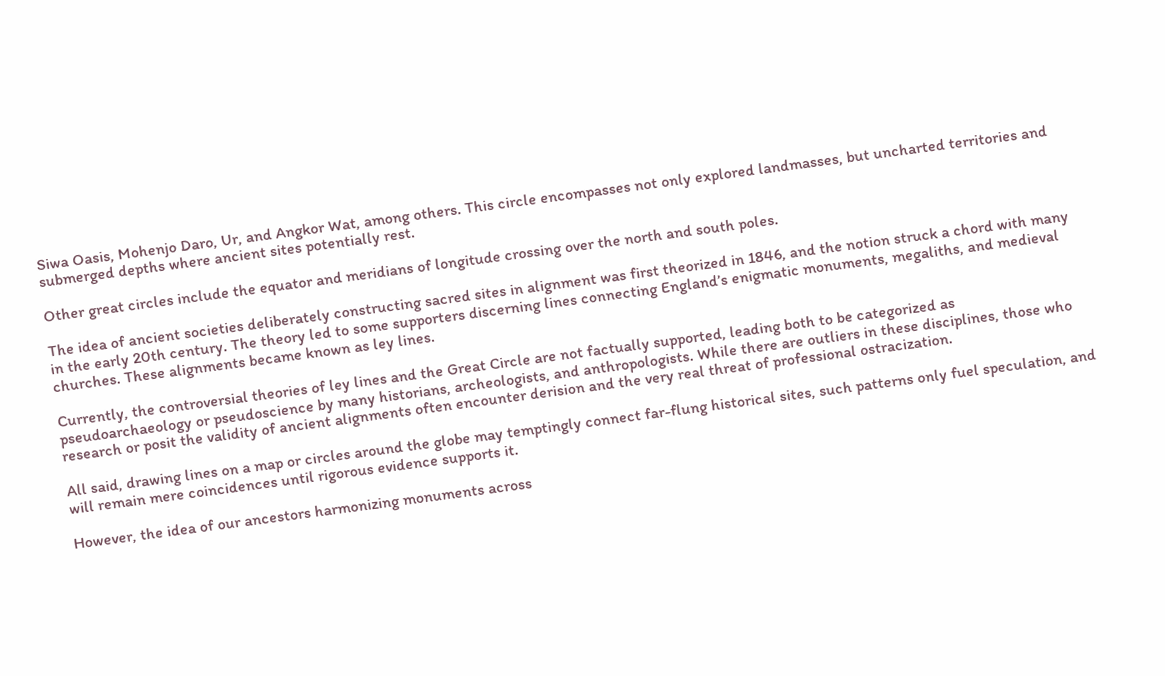Siwa Oasis, Mohenjo Daro, Ur, and Angkor Wat, among others. This circle encompasses not only explored landmasses, but uncharted territories and submerged depths where ancient sites potentially rest.

Other great circles include the equator and meridians of longitude crossing over the north and south poles.

The idea of ancient societies deliberately constructing sacred sites in alignment was first theorized in 1846, and the notion struck a chord with many in the early 20th century. The theory led to some supporters discerning lines connecting England’s enigmatic monuments, megaliths, and medieval churches. These alignments became known as ley lines.

Currently, the controversial theories of ley lines and the Great Circle are not factually supported, leading both to be categorized as pseudoarchaeology or pseudoscience by many historians, archeologists, and anthropologists. While there are outliers in these disciplines, those who research or posit the validity of ancient alignments often encounter derision and the very real threat of professional ostracization.

All said, drawing lines on a map or circles around the globe may temptingly connect far-flung historical sites, such patterns only fuel speculation, and will remain mere coincidences until rigorous evidence supports it.

However, the idea of our ancestors harmonizing monuments across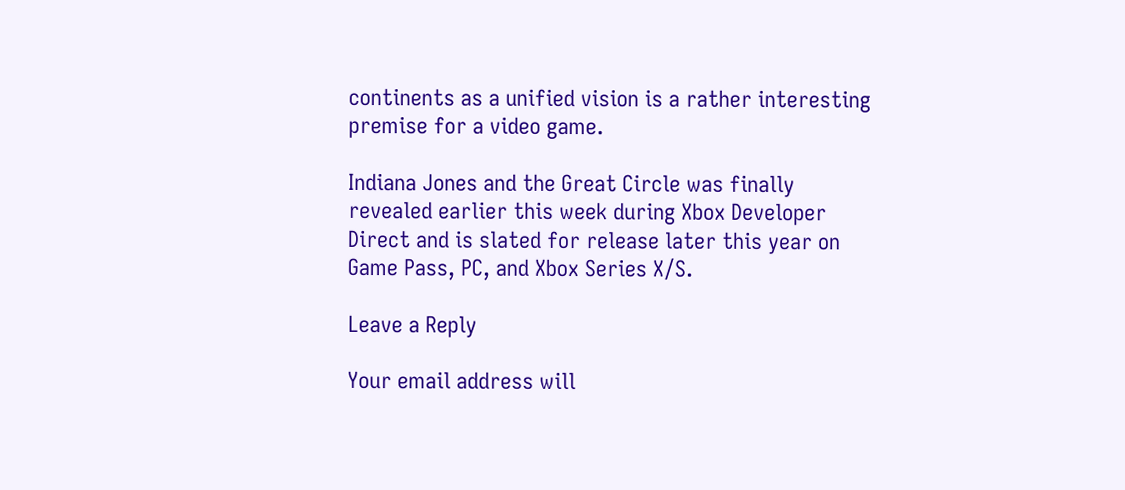continents as a unified vision is a rather interesting premise for a video game.

Indiana Jones and the Great Circle was finally revealed earlier this week during Xbox Developer Direct and is slated for release later this year on Game Pass, PC, and Xbox Series X/S.

Leave a Reply

Your email address will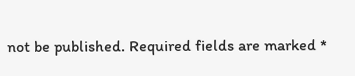not be published. Required fields are marked *